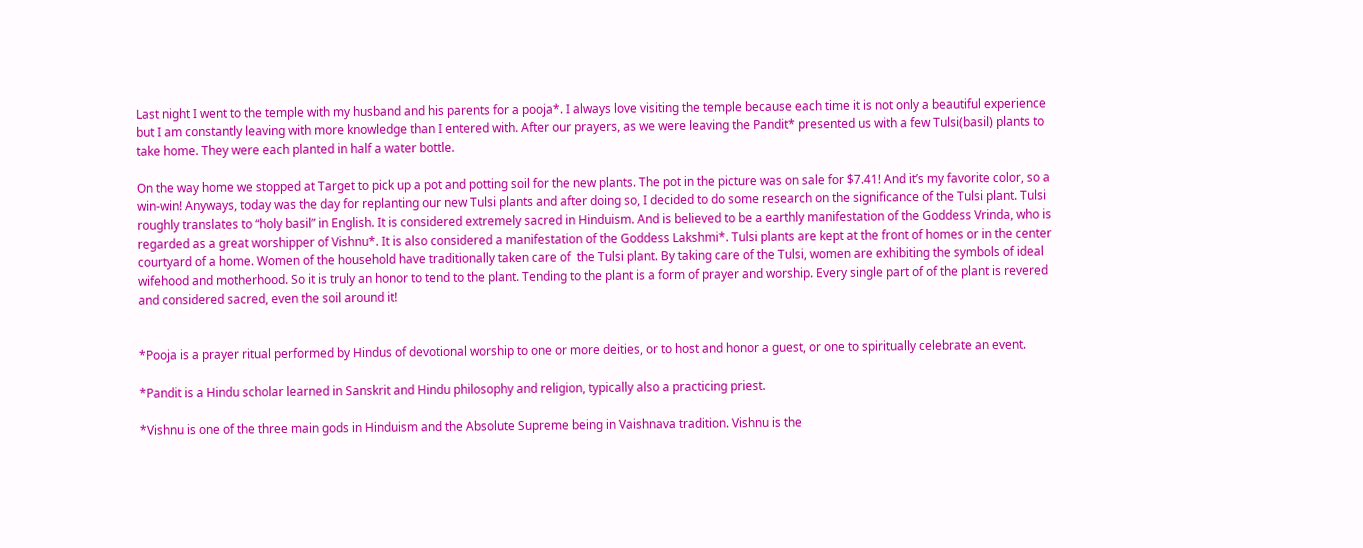Last night I went to the temple with my husband and his parents for a pooja*. I always love visiting the temple because each time it is not only a beautiful experience but I am constantly leaving with more knowledge than I entered with. After our prayers, as we were leaving the Pandit* presented us with a few Tulsi(basil) plants to take home. They were each planted in half a water bottle.

On the way home we stopped at Target to pick up a pot and potting soil for the new plants. The pot in the picture was on sale for $7.41! And it’s my favorite color, so a win-win! Anyways, today was the day for replanting our new Tulsi plants and after doing so, I decided to do some research on the significance of the Tulsi plant. Tulsi roughly translates to “holy basil” in English. It is considered extremely sacred in Hinduism. And is believed to be a earthly manifestation of the Goddess Vrinda, who is regarded as a great worshipper of Vishnu*. It is also considered a manifestation of the Goddess Lakshmi*. Tulsi plants are kept at the front of homes or in the center courtyard of a home. Women of the household have traditionally taken care of  the Tulsi plant. By taking care of the Tulsi, women are exhibiting the symbols of ideal wifehood and motherhood. So it is truly an honor to tend to the plant. Tending to the plant is a form of prayer and worship. Every single part of of the plant is revered and considered sacred, even the soil around it!


*Pooja is a prayer ritual performed by Hindus of devotional worship to one or more deities, or to host and honor a guest, or one to spiritually celebrate an event.

*Pandit is a Hindu scholar learned in Sanskrit and Hindu philosophy and religion, typically also a practicing priest.

*Vishnu is one of the three main gods in Hinduism and the Absolute Supreme being in Vaishnava tradition. Vishnu is the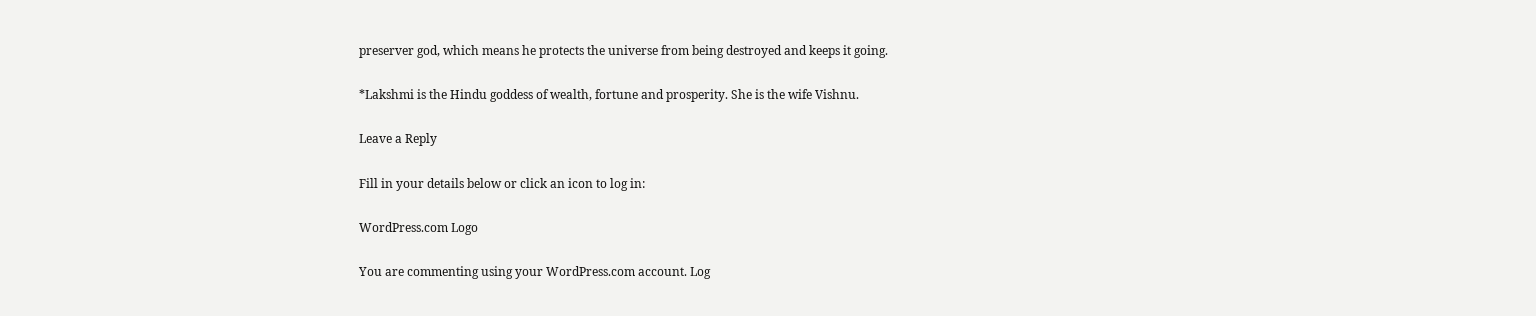preserver god, which means he protects the universe from being destroyed and keeps it going.

*Lakshmi is the Hindu goddess of wealth, fortune and prosperity. She is the wife Vishnu.

Leave a Reply

Fill in your details below or click an icon to log in:

WordPress.com Logo

You are commenting using your WordPress.com account. Log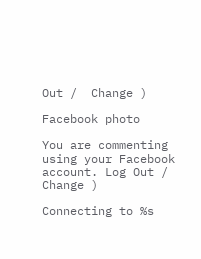Out /  Change )

Facebook photo

You are commenting using your Facebook account. Log Out /  Change )

Connecting to %s